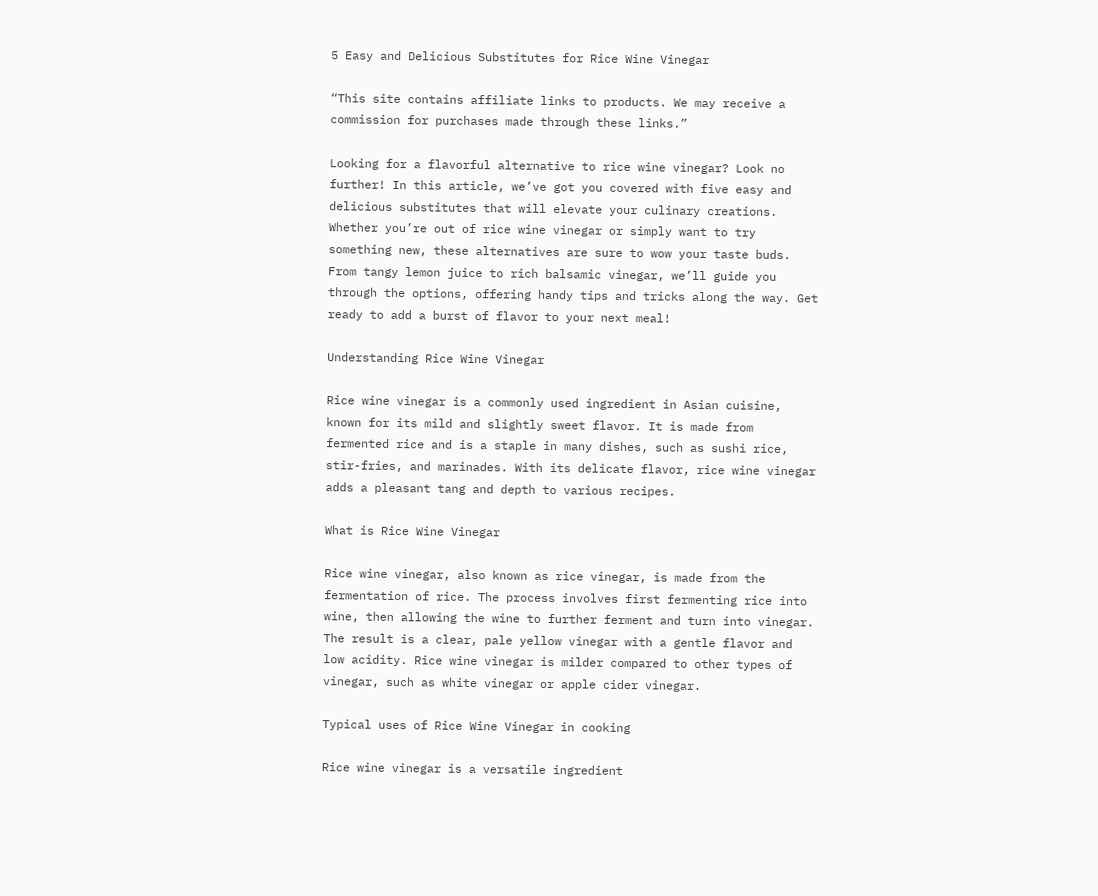5 Easy and Delicious Substitutes for Rice Wine Vinegar

“This site contains affiliate links to products. We may receive a commission for purchases made through these links.”

Looking for a flavorful alternative to rice wine vinegar? Look no further! In this article, we’ve got you covered with five easy and delicious substitutes that will elevate your culinary creations. Whether you’re out of rice wine vinegar or simply want to try something new, these alternatives are sure to wow your taste buds. From tangy lemon juice to rich balsamic vinegar, we’ll guide you through the options, offering handy tips and tricks along the way. Get ready to add a burst of flavor to your next meal!

Understanding Rice Wine Vinegar

Rice wine vinegar is a commonly used ingredient in Asian cuisine, known for its mild and slightly sweet flavor. It is made from fermented rice and is a staple in many dishes, such as sushi rice, stir-fries, and marinades. With its delicate flavor, rice wine vinegar adds a pleasant tang and depth to various recipes.

What is Rice Wine Vinegar

Rice wine vinegar, also known as rice vinegar, is made from the fermentation of rice. The process involves first fermenting rice into wine, then allowing the wine to further ferment and turn into vinegar. The result is a clear, pale yellow vinegar with a gentle flavor and low acidity. Rice wine vinegar is milder compared to other types of vinegar, such as white vinegar or apple cider vinegar.

Typical uses of Rice Wine Vinegar in cooking

Rice wine vinegar is a versatile ingredient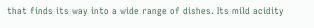that finds its way into a wide range of dishes. Its mild acidity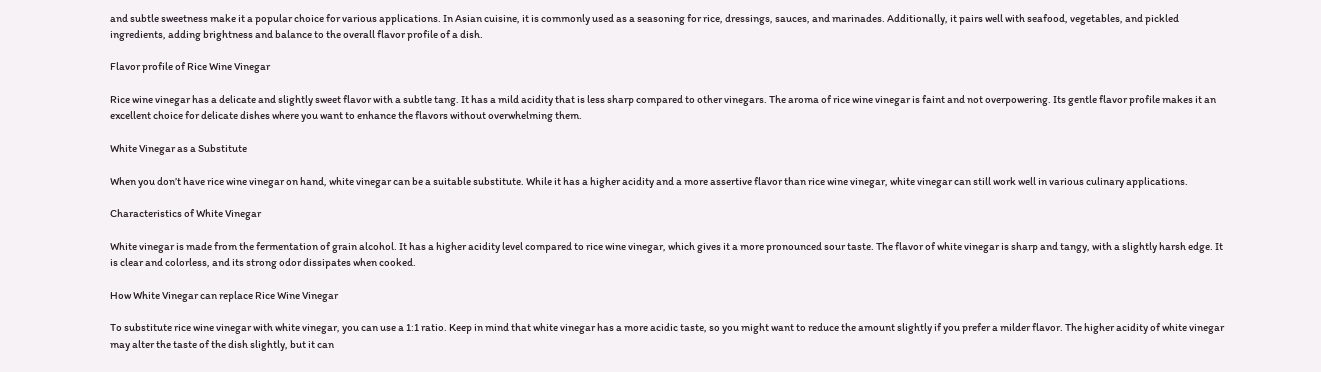and subtle sweetness make it a popular choice for various applications. In Asian cuisine, it is commonly used as a seasoning for rice, dressings, sauces, and marinades. Additionally, it pairs well with seafood, vegetables, and pickled ingredients, adding brightness and balance to the overall flavor profile of a dish.

Flavor profile of Rice Wine Vinegar

Rice wine vinegar has a delicate and slightly sweet flavor with a subtle tang. It has a mild acidity that is less sharp compared to other vinegars. The aroma of rice wine vinegar is faint and not overpowering. Its gentle flavor profile makes it an excellent choice for delicate dishes where you want to enhance the flavors without overwhelming them.

White Vinegar as a Substitute

When you don’t have rice wine vinegar on hand, white vinegar can be a suitable substitute. While it has a higher acidity and a more assertive flavor than rice wine vinegar, white vinegar can still work well in various culinary applications.

Characteristics of White Vinegar

White vinegar is made from the fermentation of grain alcohol. It has a higher acidity level compared to rice wine vinegar, which gives it a more pronounced sour taste. The flavor of white vinegar is sharp and tangy, with a slightly harsh edge. It is clear and colorless, and its strong odor dissipates when cooked.

How White Vinegar can replace Rice Wine Vinegar

To substitute rice wine vinegar with white vinegar, you can use a 1:1 ratio. Keep in mind that white vinegar has a more acidic taste, so you might want to reduce the amount slightly if you prefer a milder flavor. The higher acidity of white vinegar may alter the taste of the dish slightly, but it can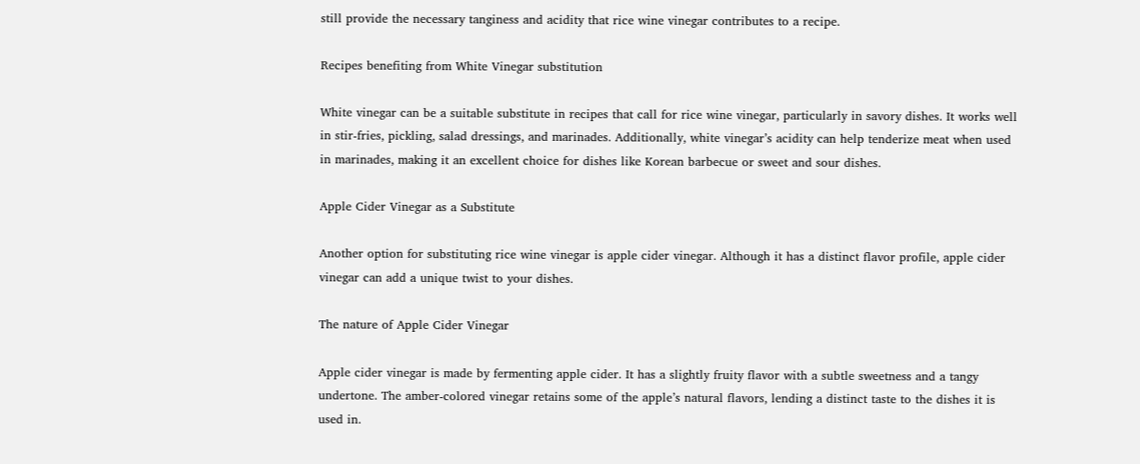still provide the necessary tanginess and acidity that rice wine vinegar contributes to a recipe.

Recipes benefiting from White Vinegar substitution

White vinegar can be a suitable substitute in recipes that call for rice wine vinegar, particularly in savory dishes. It works well in stir-fries, pickling, salad dressings, and marinades. Additionally, white vinegar’s acidity can help tenderize meat when used in marinades, making it an excellent choice for dishes like Korean barbecue or sweet and sour dishes.

Apple Cider Vinegar as a Substitute

Another option for substituting rice wine vinegar is apple cider vinegar. Although it has a distinct flavor profile, apple cider vinegar can add a unique twist to your dishes.

The nature of Apple Cider Vinegar

Apple cider vinegar is made by fermenting apple cider. It has a slightly fruity flavor with a subtle sweetness and a tangy undertone. The amber-colored vinegar retains some of the apple’s natural flavors, lending a distinct taste to the dishes it is used in.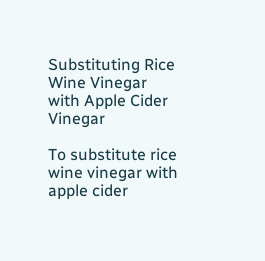Substituting Rice Wine Vinegar with Apple Cider Vinegar

To substitute rice wine vinegar with apple cider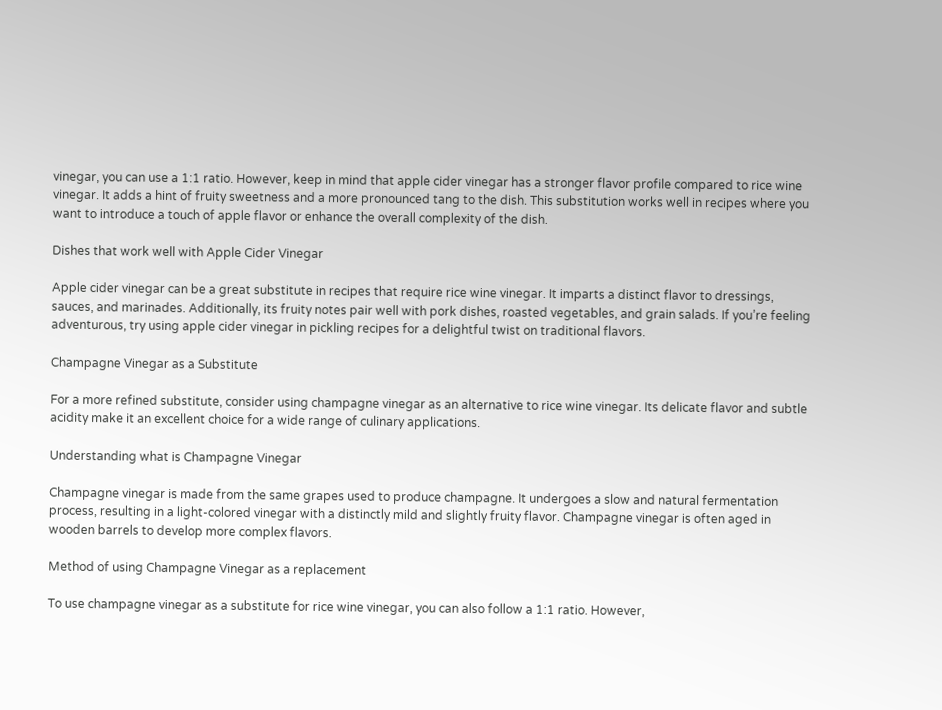vinegar, you can use a 1:1 ratio. However, keep in mind that apple cider vinegar has a stronger flavor profile compared to rice wine vinegar. It adds a hint of fruity sweetness and a more pronounced tang to the dish. This substitution works well in recipes where you want to introduce a touch of apple flavor or enhance the overall complexity of the dish.

Dishes that work well with Apple Cider Vinegar

Apple cider vinegar can be a great substitute in recipes that require rice wine vinegar. It imparts a distinct flavor to dressings, sauces, and marinades. Additionally, its fruity notes pair well with pork dishes, roasted vegetables, and grain salads. If you’re feeling adventurous, try using apple cider vinegar in pickling recipes for a delightful twist on traditional flavors.

Champagne Vinegar as a Substitute

For a more refined substitute, consider using champagne vinegar as an alternative to rice wine vinegar. Its delicate flavor and subtle acidity make it an excellent choice for a wide range of culinary applications.

Understanding what is Champagne Vinegar

Champagne vinegar is made from the same grapes used to produce champagne. It undergoes a slow and natural fermentation process, resulting in a light-colored vinegar with a distinctly mild and slightly fruity flavor. Champagne vinegar is often aged in wooden barrels to develop more complex flavors.

Method of using Champagne Vinegar as a replacement

To use champagne vinegar as a substitute for rice wine vinegar, you can also follow a 1:1 ratio. However,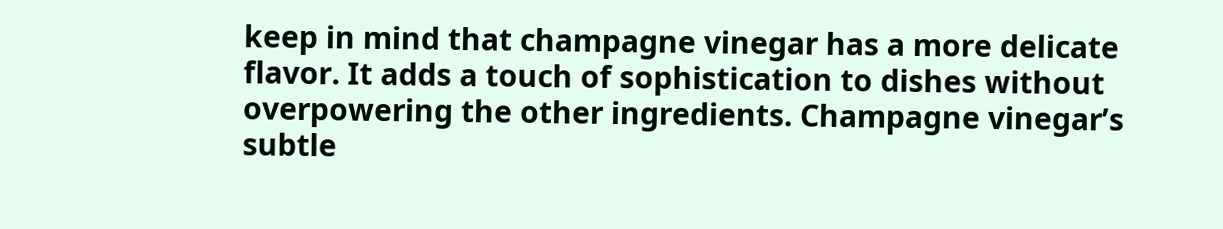keep in mind that champagne vinegar has a more delicate flavor. It adds a touch of sophistication to dishes without overpowering the other ingredients. Champagne vinegar’s subtle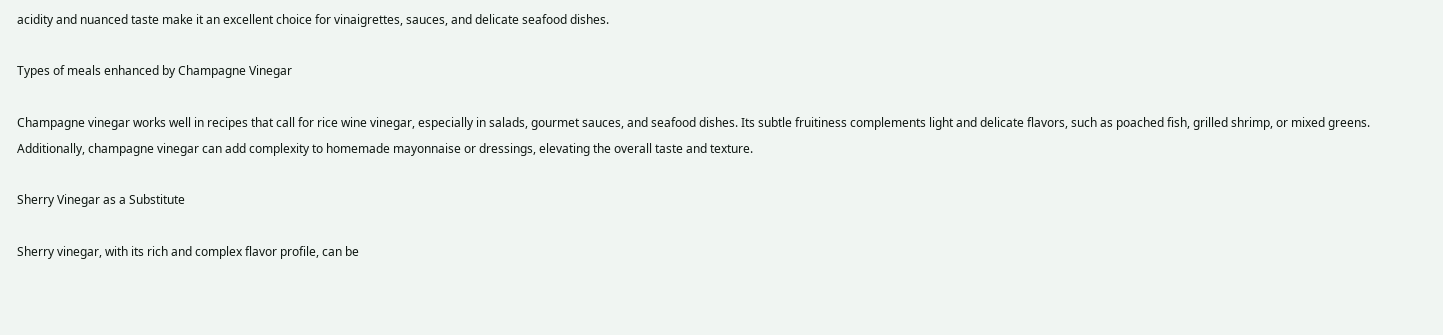acidity and nuanced taste make it an excellent choice for vinaigrettes, sauces, and delicate seafood dishes.

Types of meals enhanced by Champagne Vinegar

Champagne vinegar works well in recipes that call for rice wine vinegar, especially in salads, gourmet sauces, and seafood dishes. Its subtle fruitiness complements light and delicate flavors, such as poached fish, grilled shrimp, or mixed greens. Additionally, champagne vinegar can add complexity to homemade mayonnaise or dressings, elevating the overall taste and texture.

Sherry Vinegar as a Substitute

Sherry vinegar, with its rich and complex flavor profile, can be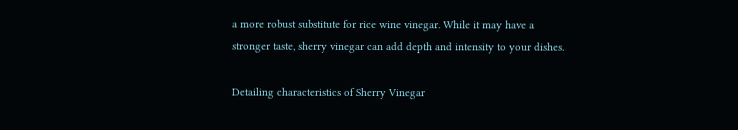a more robust substitute for rice wine vinegar. While it may have a stronger taste, sherry vinegar can add depth and intensity to your dishes.

Detailing characteristics of Sherry Vinegar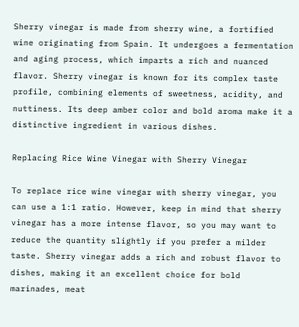Sherry vinegar is made from sherry wine, a fortified wine originating from Spain. It undergoes a fermentation and aging process, which imparts a rich and nuanced flavor. Sherry vinegar is known for its complex taste profile, combining elements of sweetness, acidity, and nuttiness. Its deep amber color and bold aroma make it a distinctive ingredient in various dishes.

Replacing Rice Wine Vinegar with Sherry Vinegar

To replace rice wine vinegar with sherry vinegar, you can use a 1:1 ratio. However, keep in mind that sherry vinegar has a more intense flavor, so you may want to reduce the quantity slightly if you prefer a milder taste. Sherry vinegar adds a rich and robust flavor to dishes, making it an excellent choice for bold marinades, meat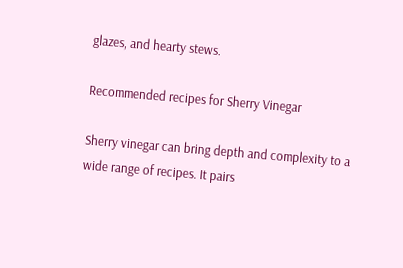glazes, and hearty stews.

Recommended recipes for Sherry Vinegar

Sherry vinegar can bring depth and complexity to a wide range of recipes. It pairs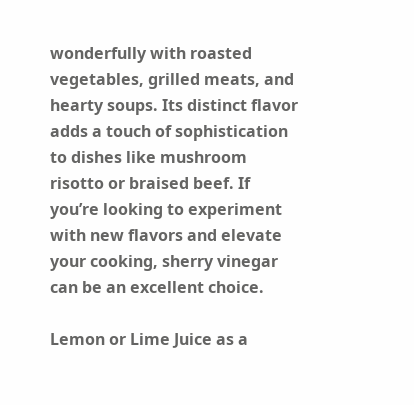wonderfully with roasted vegetables, grilled meats, and hearty soups. Its distinct flavor adds a touch of sophistication to dishes like mushroom risotto or braised beef. If you’re looking to experiment with new flavors and elevate your cooking, sherry vinegar can be an excellent choice.

Lemon or Lime Juice as a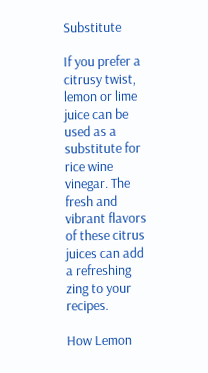Substitute

If you prefer a citrusy twist, lemon or lime juice can be used as a substitute for rice wine vinegar. The fresh and vibrant flavors of these citrus juices can add a refreshing zing to your recipes.

How Lemon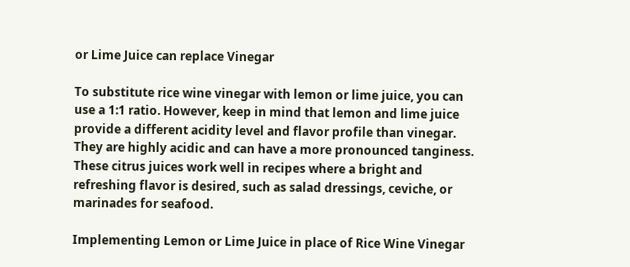or Lime Juice can replace Vinegar

To substitute rice wine vinegar with lemon or lime juice, you can use a 1:1 ratio. However, keep in mind that lemon and lime juice provide a different acidity level and flavor profile than vinegar. They are highly acidic and can have a more pronounced tanginess. These citrus juices work well in recipes where a bright and refreshing flavor is desired, such as salad dressings, ceviche, or marinades for seafood.

Implementing Lemon or Lime Juice in place of Rice Wine Vinegar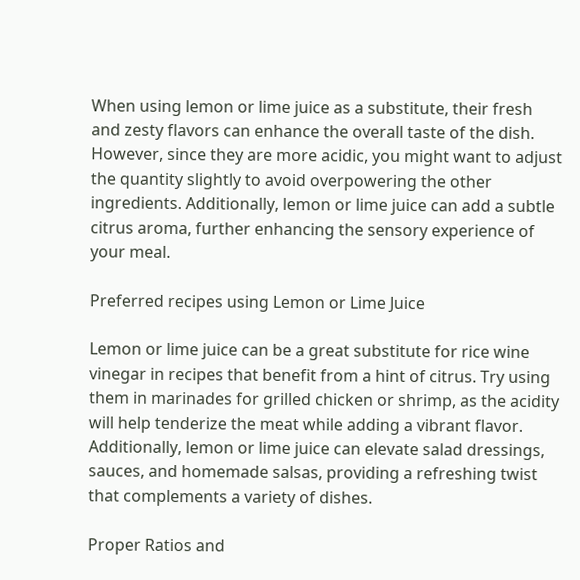When using lemon or lime juice as a substitute, their fresh and zesty flavors can enhance the overall taste of the dish. However, since they are more acidic, you might want to adjust the quantity slightly to avoid overpowering the other ingredients. Additionally, lemon or lime juice can add a subtle citrus aroma, further enhancing the sensory experience of your meal.

Preferred recipes using Lemon or Lime Juice

Lemon or lime juice can be a great substitute for rice wine vinegar in recipes that benefit from a hint of citrus. Try using them in marinades for grilled chicken or shrimp, as the acidity will help tenderize the meat while adding a vibrant flavor. Additionally, lemon or lime juice can elevate salad dressings, sauces, and homemade salsas, providing a refreshing twist that complements a variety of dishes.

Proper Ratios and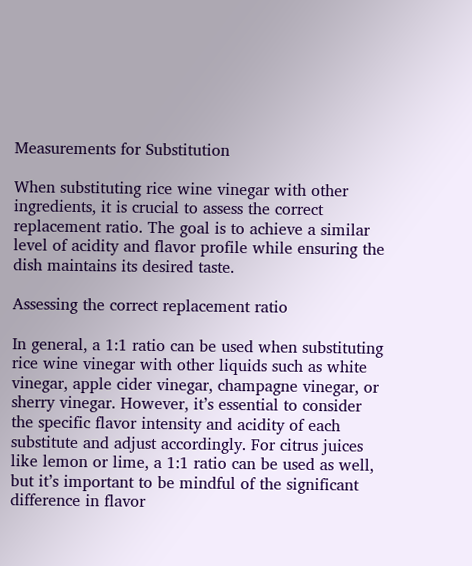Measurements for Substitution

When substituting rice wine vinegar with other ingredients, it is crucial to assess the correct replacement ratio. The goal is to achieve a similar level of acidity and flavor profile while ensuring the dish maintains its desired taste.

Assessing the correct replacement ratio

In general, a 1:1 ratio can be used when substituting rice wine vinegar with other liquids such as white vinegar, apple cider vinegar, champagne vinegar, or sherry vinegar. However, it’s essential to consider the specific flavor intensity and acidity of each substitute and adjust accordingly. For citrus juices like lemon or lime, a 1:1 ratio can be used as well, but it’s important to be mindful of the significant difference in flavor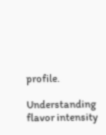profile.

Understanding flavor intensity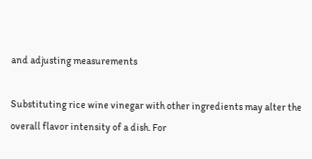and adjusting measurements

Substituting rice wine vinegar with other ingredients may alter the overall flavor intensity of a dish. For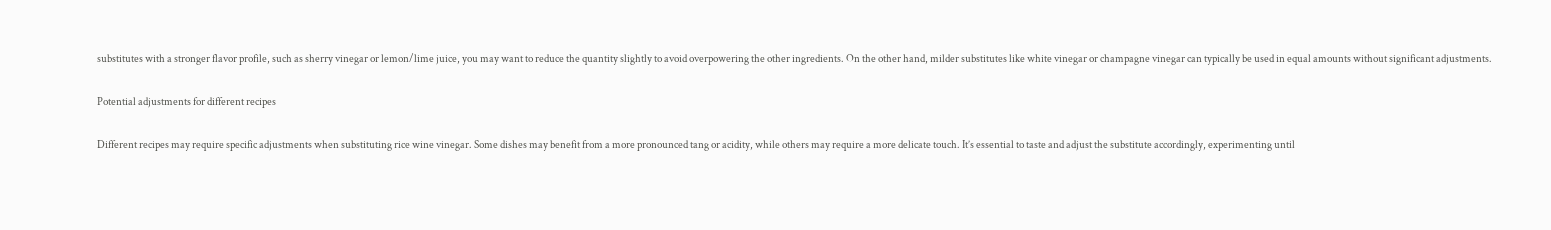substitutes with a stronger flavor profile, such as sherry vinegar or lemon/lime juice, you may want to reduce the quantity slightly to avoid overpowering the other ingredients. On the other hand, milder substitutes like white vinegar or champagne vinegar can typically be used in equal amounts without significant adjustments.

Potential adjustments for different recipes

Different recipes may require specific adjustments when substituting rice wine vinegar. Some dishes may benefit from a more pronounced tang or acidity, while others may require a more delicate touch. It’s essential to taste and adjust the substitute accordingly, experimenting until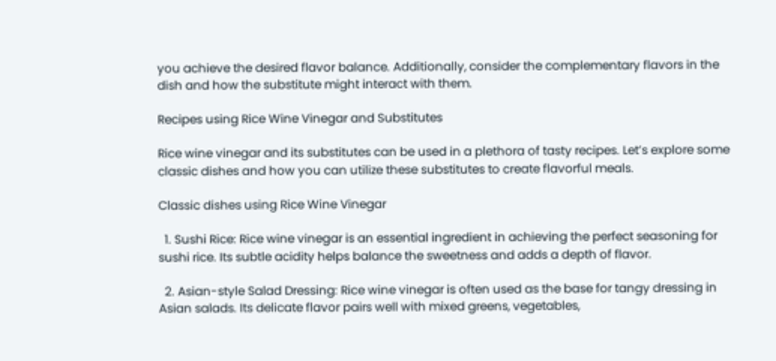you achieve the desired flavor balance. Additionally, consider the complementary flavors in the dish and how the substitute might interact with them.

Recipes using Rice Wine Vinegar and Substitutes

Rice wine vinegar and its substitutes can be used in a plethora of tasty recipes. Let’s explore some classic dishes and how you can utilize these substitutes to create flavorful meals.

Classic dishes using Rice Wine Vinegar

  1. Sushi Rice: Rice wine vinegar is an essential ingredient in achieving the perfect seasoning for sushi rice. Its subtle acidity helps balance the sweetness and adds a depth of flavor.

  2. Asian-style Salad Dressing: Rice wine vinegar is often used as the base for tangy dressing in Asian salads. Its delicate flavor pairs well with mixed greens, vegetables,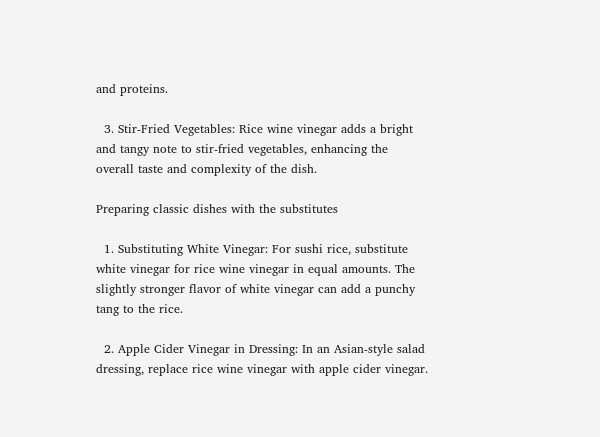and proteins.

  3. Stir-Fried Vegetables: Rice wine vinegar adds a bright and tangy note to stir-fried vegetables, enhancing the overall taste and complexity of the dish.

Preparing classic dishes with the substitutes

  1. Substituting White Vinegar: For sushi rice, substitute white vinegar for rice wine vinegar in equal amounts. The slightly stronger flavor of white vinegar can add a punchy tang to the rice.

  2. Apple Cider Vinegar in Dressing: In an Asian-style salad dressing, replace rice wine vinegar with apple cider vinegar.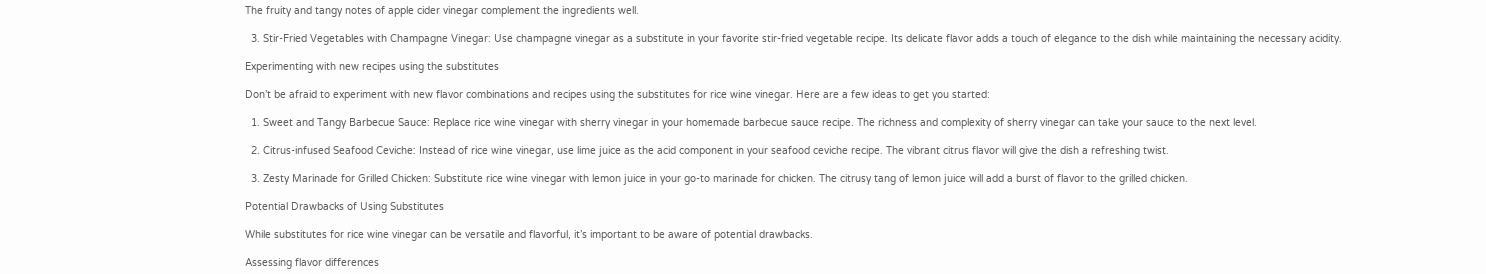The fruity and tangy notes of apple cider vinegar complement the ingredients well.

  3. Stir-Fried Vegetables with Champagne Vinegar: Use champagne vinegar as a substitute in your favorite stir-fried vegetable recipe. Its delicate flavor adds a touch of elegance to the dish while maintaining the necessary acidity.

Experimenting with new recipes using the substitutes

Don’t be afraid to experiment with new flavor combinations and recipes using the substitutes for rice wine vinegar. Here are a few ideas to get you started:

  1. Sweet and Tangy Barbecue Sauce: Replace rice wine vinegar with sherry vinegar in your homemade barbecue sauce recipe. The richness and complexity of sherry vinegar can take your sauce to the next level.

  2. Citrus-infused Seafood Ceviche: Instead of rice wine vinegar, use lime juice as the acid component in your seafood ceviche recipe. The vibrant citrus flavor will give the dish a refreshing twist.

  3. Zesty Marinade for Grilled Chicken: Substitute rice wine vinegar with lemon juice in your go-to marinade for chicken. The citrusy tang of lemon juice will add a burst of flavor to the grilled chicken.

Potential Drawbacks of Using Substitutes

While substitutes for rice wine vinegar can be versatile and flavorful, it’s important to be aware of potential drawbacks.

Assessing flavor differences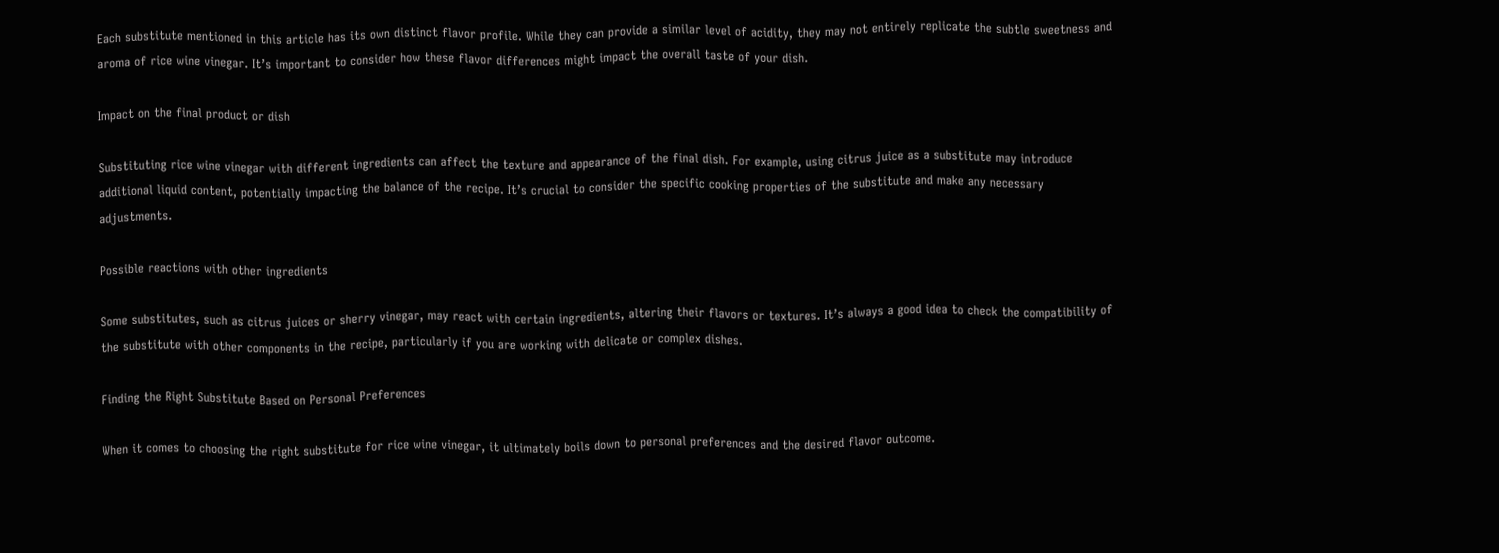Each substitute mentioned in this article has its own distinct flavor profile. While they can provide a similar level of acidity, they may not entirely replicate the subtle sweetness and aroma of rice wine vinegar. It’s important to consider how these flavor differences might impact the overall taste of your dish.

Impact on the final product or dish

Substituting rice wine vinegar with different ingredients can affect the texture and appearance of the final dish. For example, using citrus juice as a substitute may introduce additional liquid content, potentially impacting the balance of the recipe. It’s crucial to consider the specific cooking properties of the substitute and make any necessary adjustments.

Possible reactions with other ingredients

Some substitutes, such as citrus juices or sherry vinegar, may react with certain ingredients, altering their flavors or textures. It’s always a good idea to check the compatibility of the substitute with other components in the recipe, particularly if you are working with delicate or complex dishes.

Finding the Right Substitute Based on Personal Preferences

When it comes to choosing the right substitute for rice wine vinegar, it ultimately boils down to personal preferences and the desired flavor outcome.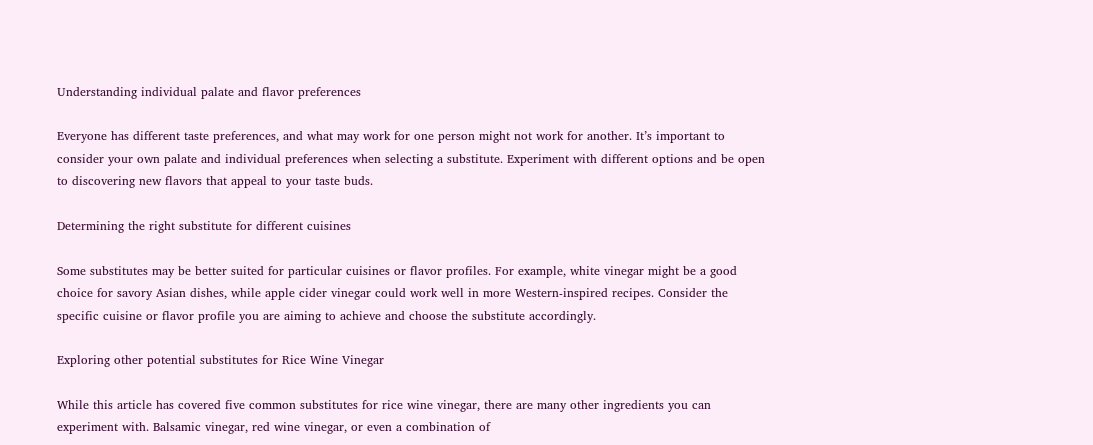Understanding individual palate and flavor preferences

Everyone has different taste preferences, and what may work for one person might not work for another. It’s important to consider your own palate and individual preferences when selecting a substitute. Experiment with different options and be open to discovering new flavors that appeal to your taste buds.

Determining the right substitute for different cuisines

Some substitutes may be better suited for particular cuisines or flavor profiles. For example, white vinegar might be a good choice for savory Asian dishes, while apple cider vinegar could work well in more Western-inspired recipes. Consider the specific cuisine or flavor profile you are aiming to achieve and choose the substitute accordingly.

Exploring other potential substitutes for Rice Wine Vinegar

While this article has covered five common substitutes for rice wine vinegar, there are many other ingredients you can experiment with. Balsamic vinegar, red wine vinegar, or even a combination of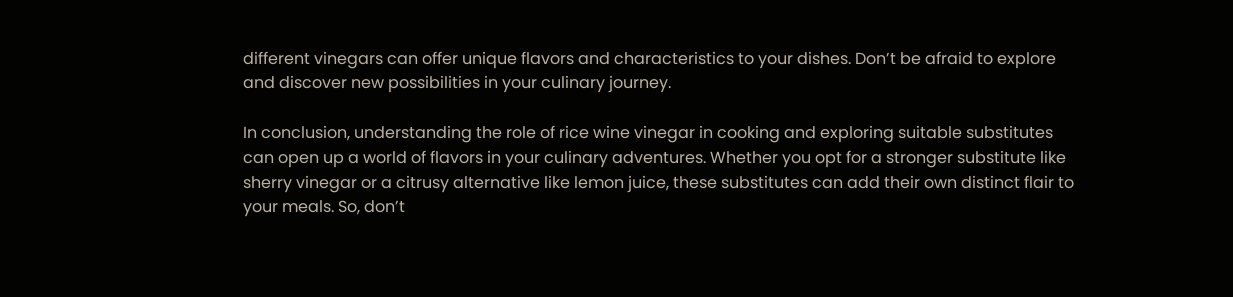different vinegars can offer unique flavors and characteristics to your dishes. Don’t be afraid to explore and discover new possibilities in your culinary journey.

In conclusion, understanding the role of rice wine vinegar in cooking and exploring suitable substitutes can open up a world of flavors in your culinary adventures. Whether you opt for a stronger substitute like sherry vinegar or a citrusy alternative like lemon juice, these substitutes can add their own distinct flair to your meals. So, don’t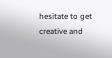hesitate to get creative and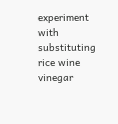experiment with substituting rice wine vinegar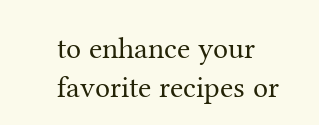to enhance your favorite recipes or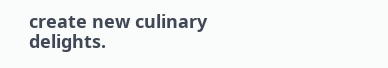create new culinary delights.